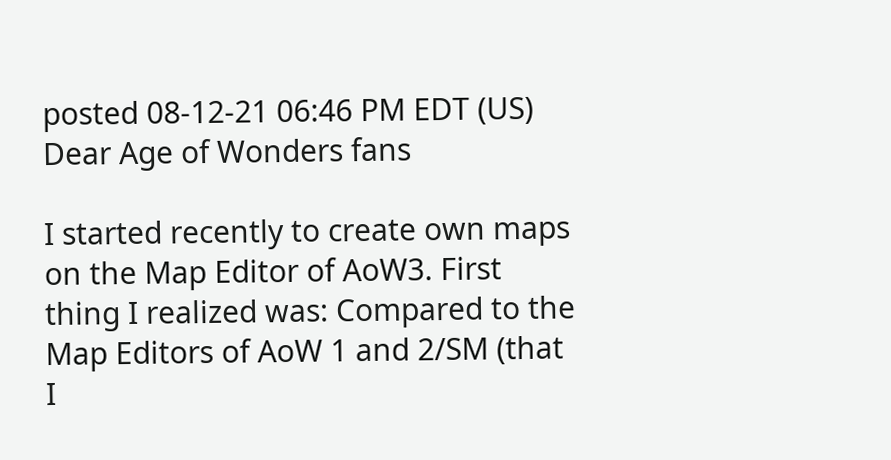posted 08-12-21 06:46 PM EDT (US)
Dear Age of Wonders fans

I started recently to create own maps on the Map Editor of AoW3. First thing I realized was: Compared to the Map Editors of AoW 1 and 2/SM (that I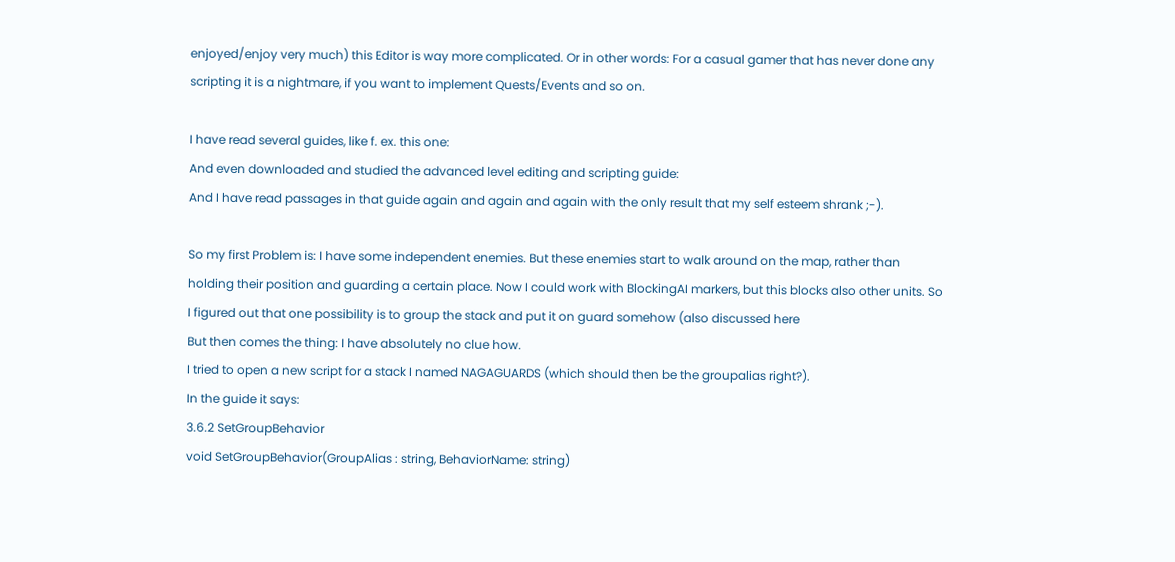enjoyed/enjoy very much) this Editor is way more complicated. Or in other words: For a casual gamer that has never done any scripting it is a nightmare, if you want to implement Quests/Events and so on.

I have read several guides, like f. ex. this one:
And even downloaded and studied the advanced level editing and scripting guide:
And I have read passages in that guide again and again and again with the only result that my self esteem shrank ;-).

So my first Problem is: I have some independent enemies. But these enemies start to walk around on the map, rather than holding their position and guarding a certain place. Now I could work with BlockingAI markers, but this blocks also other units. So I figured out that one possibility is to group the stack and put it on guard somehow (also discussed here
But then comes the thing: I have absolutely no clue how.
I tried to open a new script for a stack I named NAGAGUARDS (which should then be the groupalias right?).
In the guide it says:
3.6.2 SetGroupBehavior
void SetGroupBehavior(GroupAlias : string, BehaviorName: string)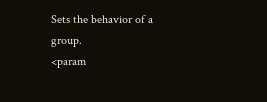Sets the behavior of a group.
<param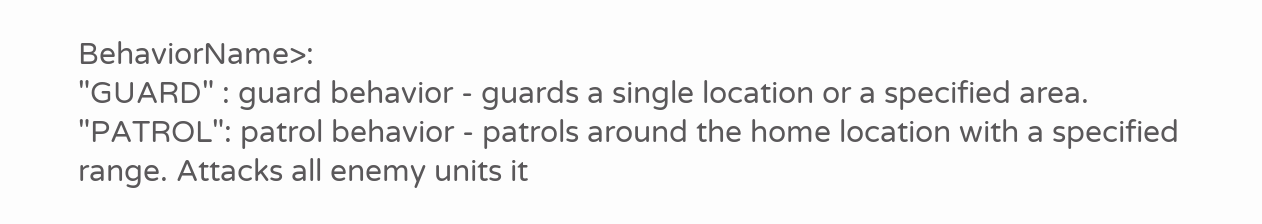BehaviorName>:
"GUARD" : guard behavior - guards a single location or a specified area.
"PATROL": patrol behavior - patrols around the home location with a specified range. Attacks all enemy units it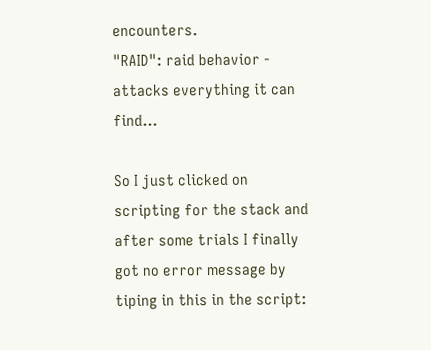encounters.
"RAID": raid behavior - attacks everything it can find...

So I just clicked on scripting for the stack and after some trials I finally got no error message by tiping in this in the script: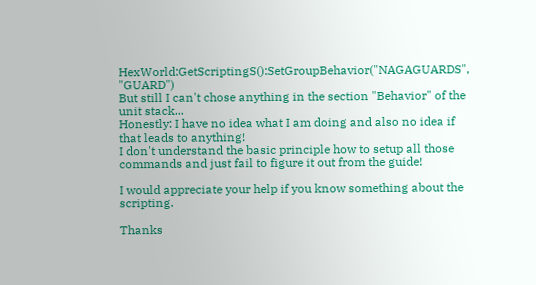HexWorld:GetScriptingS():SetGroupBehavior("NAGAGUARDS", "GUARD")
But still I can't chose anything in the section "Behavior" of the unit stack...
Honestly: I have no idea what I am doing and also no idea if that leads to anything!
I don't understand the basic principle how to setup all those commands and just fail to figure it out from the guide!

I would appreciate your help if you know something about the scripting.

Thanks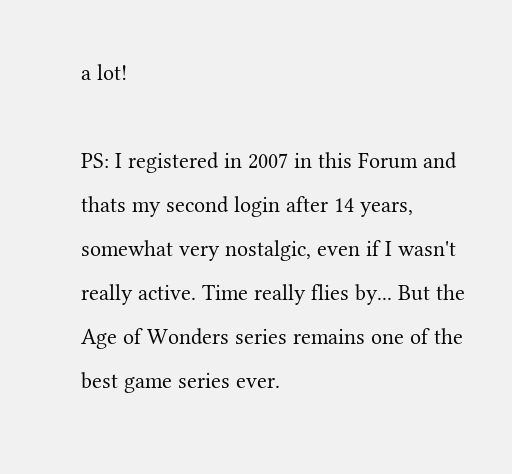a lot!

PS: I registered in 2007 in this Forum and thats my second login after 14 years, somewhat very nostalgic, even if I wasn't really active. Time really flies by... But the Age of Wonders series remains one of the best game series ever.